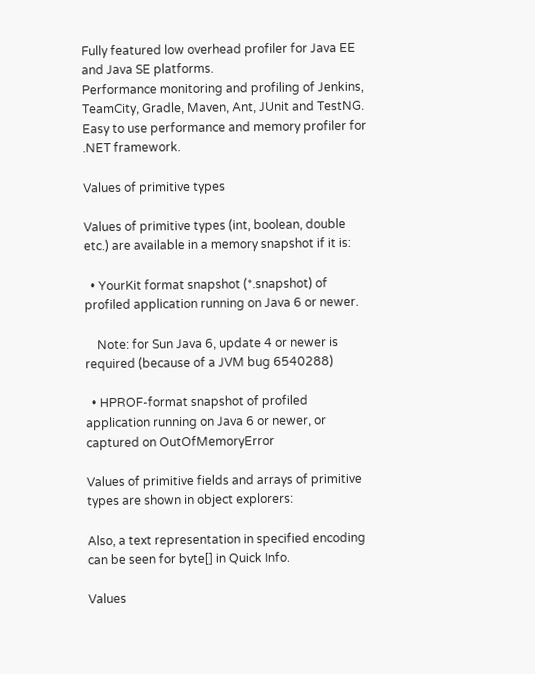Fully featured low overhead profiler for Java EE and Java SE platforms.
Performance monitoring and profiling of Jenkins, TeamCity, Gradle, Maven, Ant, JUnit and TestNG.
Easy to use performance and memory profiler for .NET framework.

Values of primitive types

Values of primitive types (int, boolean, double etc.) are available in a memory snapshot if it is:

  • YourKit format snapshot (*.snapshot) of profiled application running on Java 6 or newer.

    Note: for Sun Java 6, update 4 or newer is required (because of a JVM bug 6540288)

  • HPROF-format snapshot of profiled application running on Java 6 or newer, or captured on OutOfMemoryError

Values of primitive fields and arrays of primitive types are shown in object explorers:

Also, a text representation in specified encoding can be seen for byte[] in Quick Info.

Values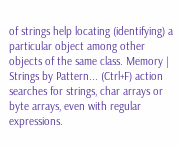of strings help locating (identifying) a particular object among other objects of the same class. Memory | Strings by Pattern... (Ctrl+F) action searches for strings, char arrays or byte arrays, even with regular expressions.